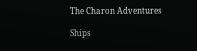The Charon Adventures

Ships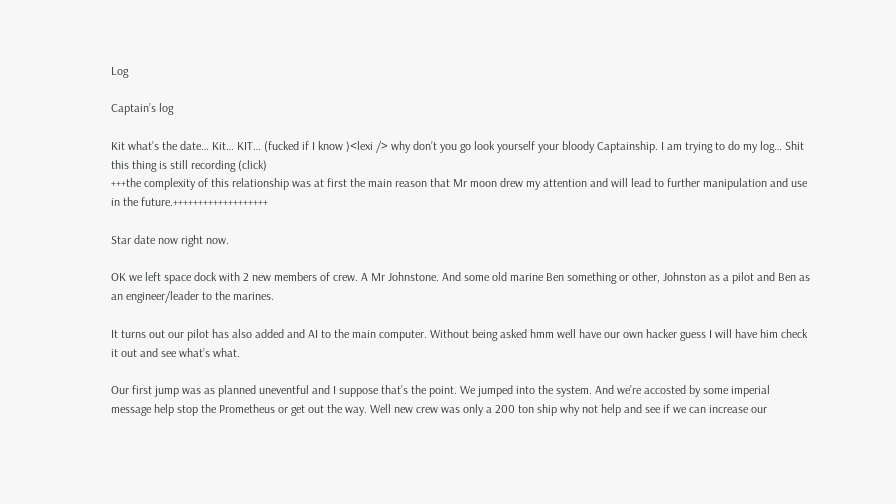Log

Captain’s log

Kit what’s the date… Kit… KIT… (fucked if I know )<lexi /> why don’t you go look yourself your bloody Captainship. I am trying to do my log… Shit this thing is still recording (click)
+++the complexity of this relationship was at first the main reason that Mr moon drew my attention and will lead to further manipulation and use in the future.+++++++++++++++++++

Star date now right now.

OK we left space dock with 2 new members of crew. A Mr Johnstone. And some old marine Ben something or other, Johnston as a pilot and Ben as an engineer/leader to the marines.

It turns out our pilot has also added and AI to the main computer. Without being asked hmm well have our own hacker guess I will have him check it out and see what’s what.

Our first jump was as planned uneventful and I suppose that’s the point. We jumped into the system. And we’re accosted by some imperial message help stop the Prometheus or get out the way. Well new crew was only a 200 ton ship why not help and see if we can increase our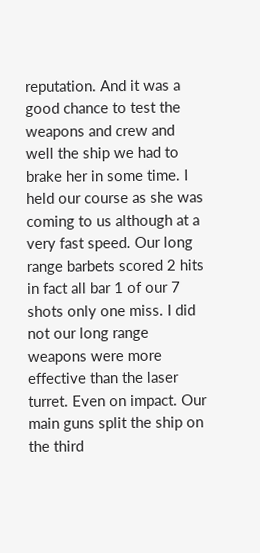reputation. And it was a good chance to test the weapons and crew and well the ship we had to brake her in some time. I held our course as she was coming to us although at a very fast speed. Our long range barbets scored 2 hits in fact all bar 1 of our 7 shots only one miss. I did not our long range weapons were more effective than the laser turret. Even on impact. Our main guns split the ship on the third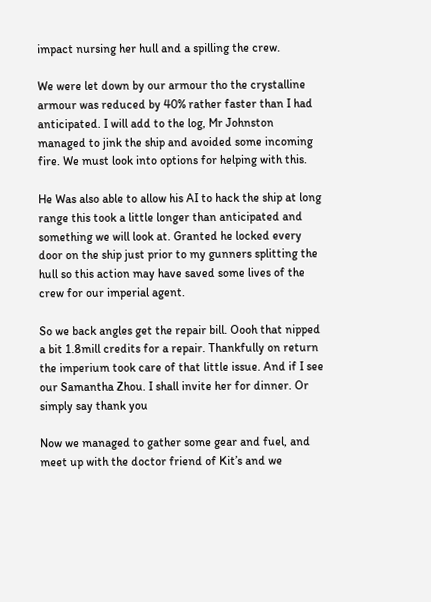impact nursing her hull and a spilling the crew.

We were let down by our armour tho the crystalline armour was reduced by 40% rather faster than I had anticipated. I will add to the log, Mr Johnston managed to jink the ship and avoided some incoming fire. We must look into options for helping with this.

He Was also able to allow his AI to hack the ship at long range this took a little longer than anticipated and something we will look at. Granted he locked every door on the ship just prior to my gunners splitting the hull so this action may have saved some lives of the crew for our imperial agent.

So we back angles get the repair bill. Oooh that nipped a bit 1.8mill credits for a repair. Thankfully on return the imperium took care of that little issue. And if I see our Samantha Zhou. I shall invite her for dinner. Or simply say thank you

Now we managed to gather some gear and fuel, and meet up with the doctor friend of Kit’s and we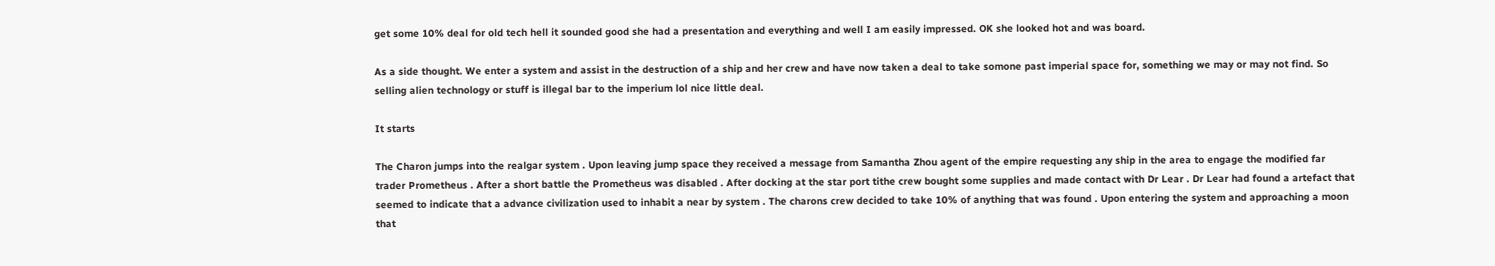get some 10% deal for old tech hell it sounded good she had a presentation and everything and well I am easily impressed. OK she looked hot and was board.

As a side thought. We enter a system and assist in the destruction of a ship and her crew and have now taken a deal to take somone past imperial space for, something we may or may not find. So selling alien technology or stuff is illegal bar to the imperium lol nice little deal.

It starts

The Charon jumps into the realgar system . Upon leaving jump space they received a message from Samantha Zhou agent of the empire requesting any ship in the area to engage the modified far trader Prometheus . After a short battle the Prometheus was disabled . After docking at the star port tithe crew bought some supplies and made contact with Dr Lear . Dr Lear had found a artefact that seemed to indicate that a advance civilization used to inhabit a near by system . The charons crew decided to take 10% of anything that was found . Upon entering the system and approaching a moon that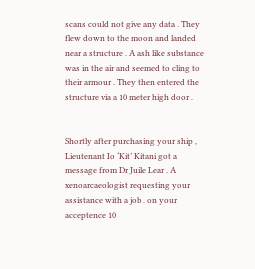scans could not give any data . They flew down to the moon and landed near a structure . A ash like substance was in the air and seemed to cling to their armour . They then entered the structure via a 10 meter high door .


Shortly after purchasing your ship , Lieutenant Io ‘Kit’ Kitani got a message from Dr Juile Lear . A xenoarcaeologist requesting your assistance with a job . on your acceptence 10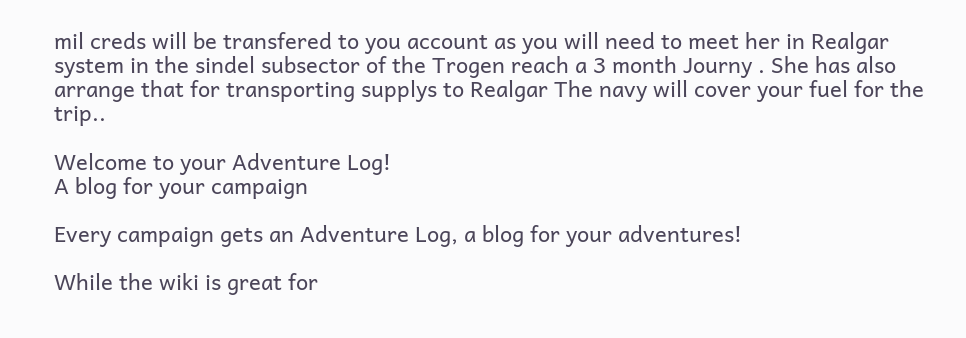mil creds will be transfered to you account as you will need to meet her in Realgar system in the sindel subsector of the Trogen reach a 3 month Journy . She has also arrange that for transporting supplys to Realgar The navy will cover your fuel for the trip..

Welcome to your Adventure Log!
A blog for your campaign

Every campaign gets an Adventure Log, a blog for your adventures!

While the wiki is great for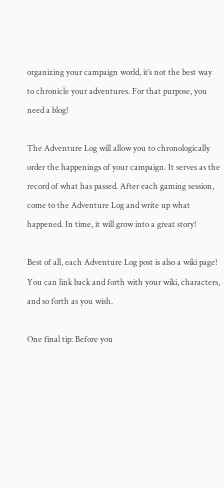organizing your campaign world, it’s not the best way to chronicle your adventures. For that purpose, you need a blog!

The Adventure Log will allow you to chronologically order the happenings of your campaign. It serves as the record of what has passed. After each gaming session, come to the Adventure Log and write up what happened. In time, it will grow into a great story!

Best of all, each Adventure Log post is also a wiki page! You can link back and forth with your wiki, characters, and so forth as you wish.

One final tip: Before you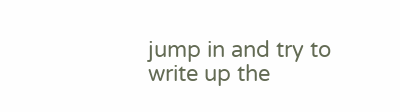jump in and try to write up the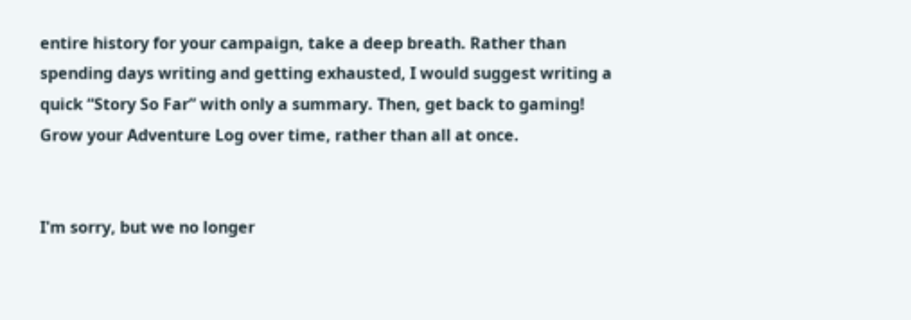entire history for your campaign, take a deep breath. Rather than spending days writing and getting exhausted, I would suggest writing a quick “Story So Far” with only a summary. Then, get back to gaming! Grow your Adventure Log over time, rather than all at once.


I'm sorry, but we no longer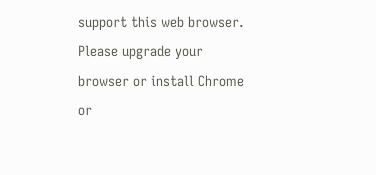support this web browser. Please upgrade your browser or install Chrome or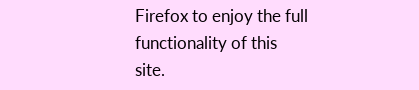Firefox to enjoy the full functionality of this site.